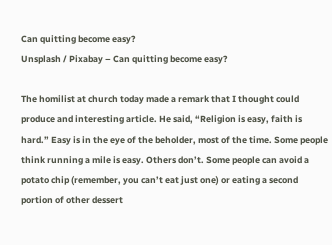Can quitting become easy?
Unsplash / Pixabay – Can quitting become easy?

The homilist at church today made a remark that I thought could produce and interesting article. He said, “Religion is easy, faith is hard.” Easy is in the eye of the beholder, most of the time. Some people think running a mile is easy. Others don’t. Some people can avoid a potato chip (remember, you can’t eat just one) or eating a second portion of other dessert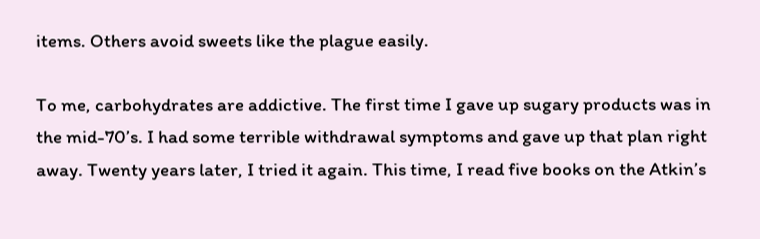items. Others avoid sweets like the plague easily.

To me, carbohydrates are addictive. The first time I gave up sugary products was in the mid-70’s. I had some terrible withdrawal symptoms and gave up that plan right away. Twenty years later, I tried it again. This time, I read five books on the Atkin’s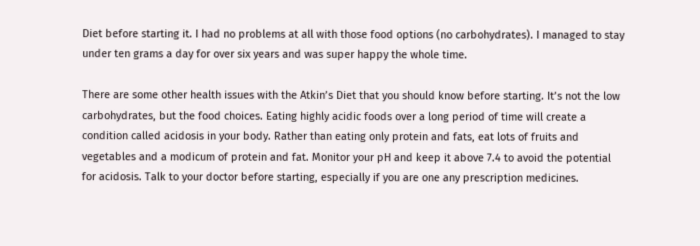Diet before starting it. I had no problems at all with those food options (no carbohydrates). I managed to stay under ten grams a day for over six years and was super happy the whole time.

There are some other health issues with the Atkin’s Diet that you should know before starting. It’s not the low carbohydrates, but the food choices. Eating highly acidic foods over a long period of time will create a condition called acidosis in your body. Rather than eating only protein and fats, eat lots of fruits and vegetables and a modicum of protein and fat. Monitor your pH and keep it above 7.4 to avoid the potential for acidosis. Talk to your doctor before starting, especially if you are one any prescription medicines.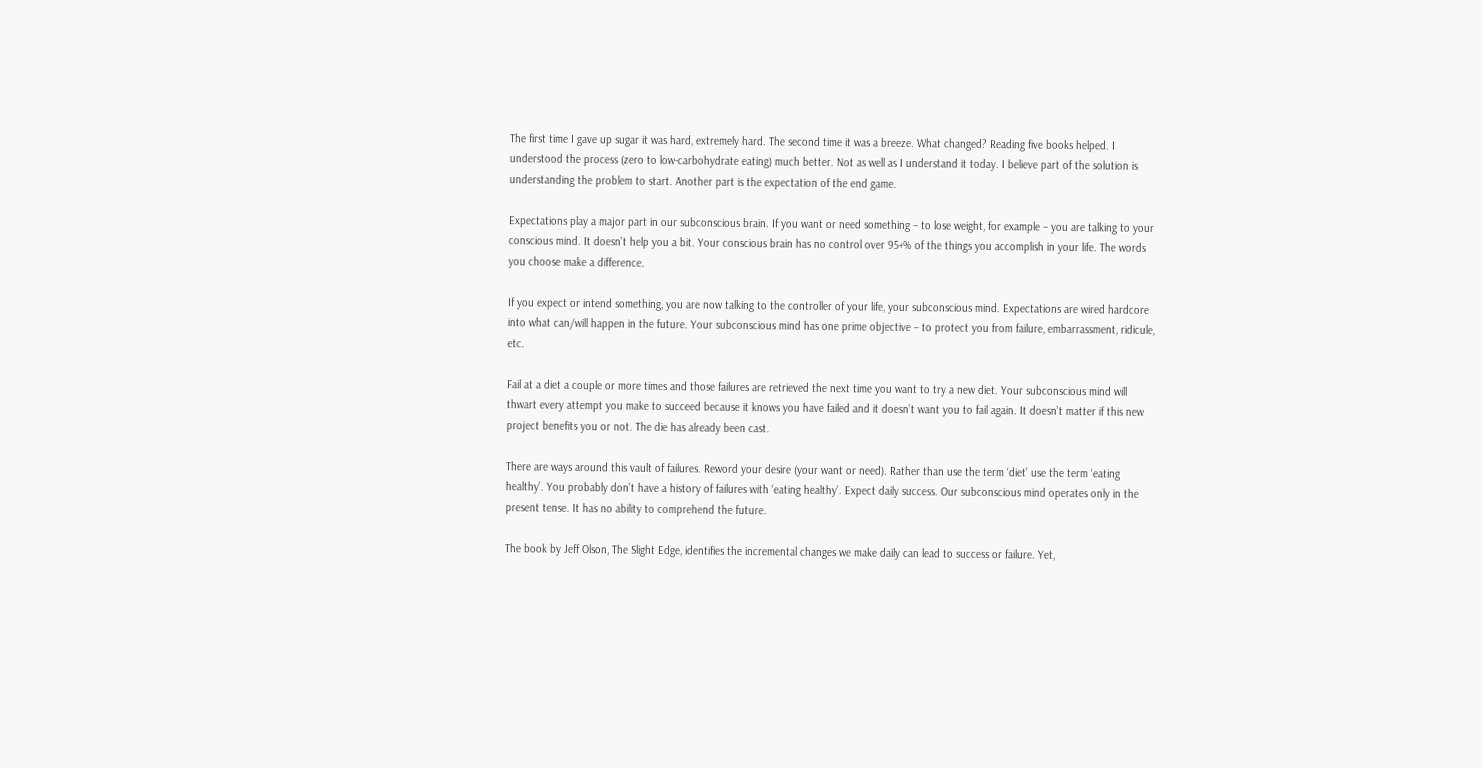The first time I gave up sugar it was hard, extremely hard. The second time it was a breeze. What changed? Reading five books helped. I understood the process (zero to low-carbohydrate eating) much better. Not as well as I understand it today. I believe part of the solution is understanding the problem to start. Another part is the expectation of the end game.

Expectations play a major part in our subconscious brain. If you want or need something – to lose weight, for example – you are talking to your conscious mind. It doesn’t help you a bit. Your conscious brain has no control over 95+% of the things you accomplish in your life. The words you choose make a difference.

If you expect or intend something, you are now talking to the controller of your life, your subconscious mind. Expectations are wired hardcore into what can/will happen in the future. Your subconscious mind has one prime objective – to protect you from failure, embarrassment, ridicule, etc.

Fail at a diet a couple or more times and those failures are retrieved the next time you want to try a new diet. Your subconscious mind will thwart every attempt you make to succeed because it knows you have failed and it doesn’t want you to fail again. It doesn’t matter if this new project benefits you or not. The die has already been cast.

There are ways around this vault of failures. Reword your desire (your want or need). Rather than use the term ‘diet’ use the term ‘eating healthy’. You probably don’t have a history of failures with ‘eating healthy’. Expect daily success. Our subconscious mind operates only in the present tense. It has no ability to comprehend the future.

The book by Jeff Olson, The Slight Edge, identifies the incremental changes we make daily can lead to success or failure. Yet,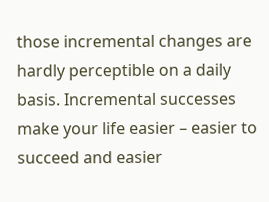those incremental changes are hardly perceptible on a daily basis. Incremental successes make your life easier – easier to succeed and easier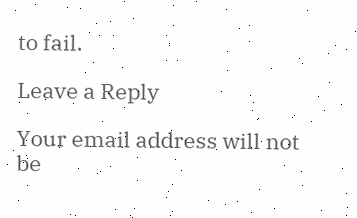to fail.

Leave a Reply

Your email address will not be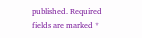published. Required fields are marked *